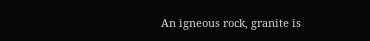An igneous rock, granite is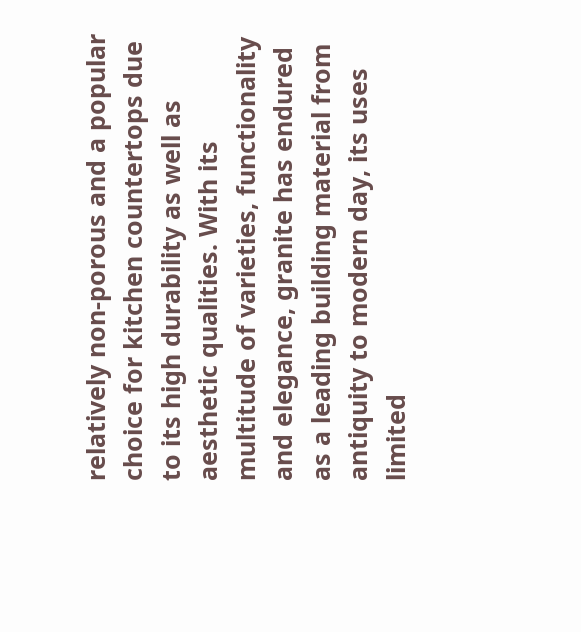relatively non-porous and a popular choice for kitchen countertops due to its high durability as well as aesthetic qualities. With its multitude of varieties, functionality and elegance, granite has endured as a leading building material from antiquity to modern day, its uses limited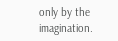only by the imagination.